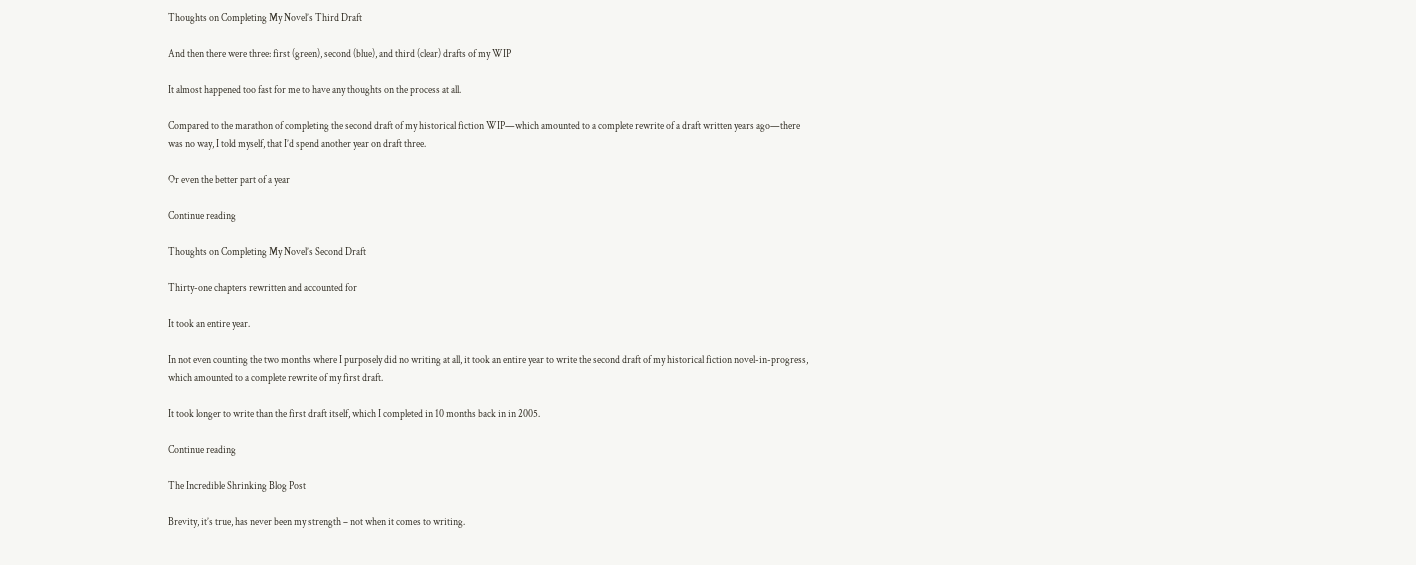Thoughts on Completing My Novel’s Third Draft

And then there were three: first (green), second (blue), and third (clear) drafts of my WIP

It almost happened too fast for me to have any thoughts on the process at all.

Compared to the marathon of completing the second draft of my historical fiction WIP—which amounted to a complete rewrite of a draft written years ago—there was no way, I told myself, that I’d spend another year on draft three.

Or even the better part of a year

Continue reading

Thoughts on Completing My Novel’s Second Draft

Thirty-one chapters rewritten and accounted for

It took an entire year.

In not even counting the two months where I purposely did no writing at all, it took an entire year to write the second draft of my historical fiction novel-in-progress, which amounted to a complete rewrite of my first draft.

It took longer to write than the first draft itself, which I completed in 10 months back in in 2005.

Continue reading

The Incredible Shrinking Blog Post

Brevity, it’s true, has never been my strength – not when it comes to writing.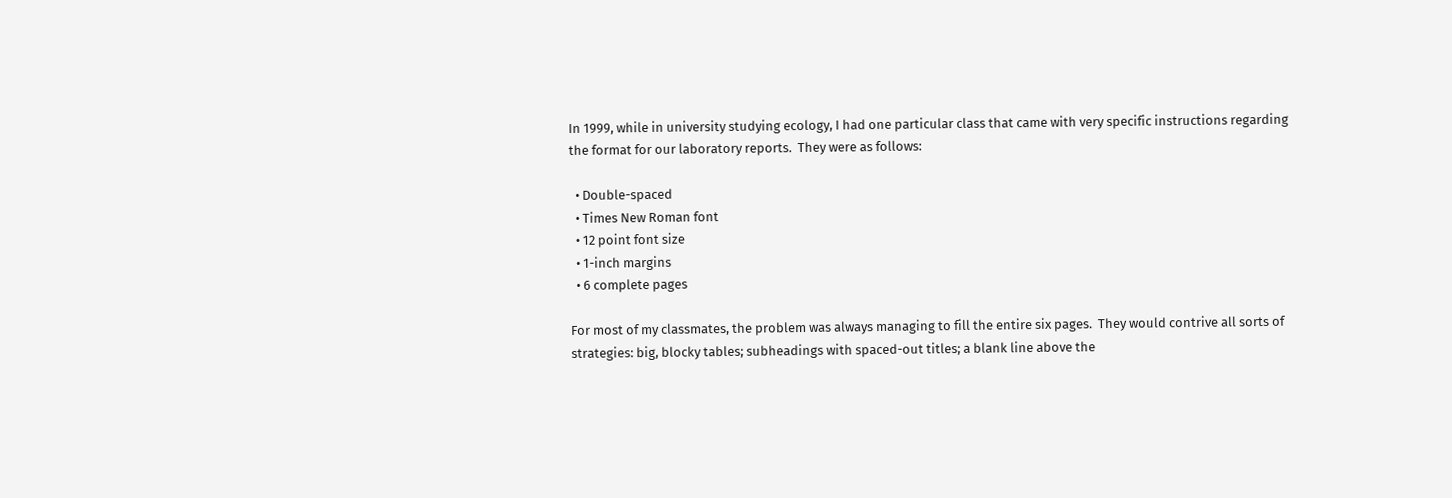In 1999, while in university studying ecology, I had one particular class that came with very specific instructions regarding the format for our laboratory reports.  They were as follows:

  • Double-spaced
  • Times New Roman font
  • 12 point font size
  • 1-inch margins
  • 6 complete pages

For most of my classmates, the problem was always managing to fill the entire six pages.  They would contrive all sorts of strategies: big, blocky tables; subheadings with spaced-out titles; a blank line above the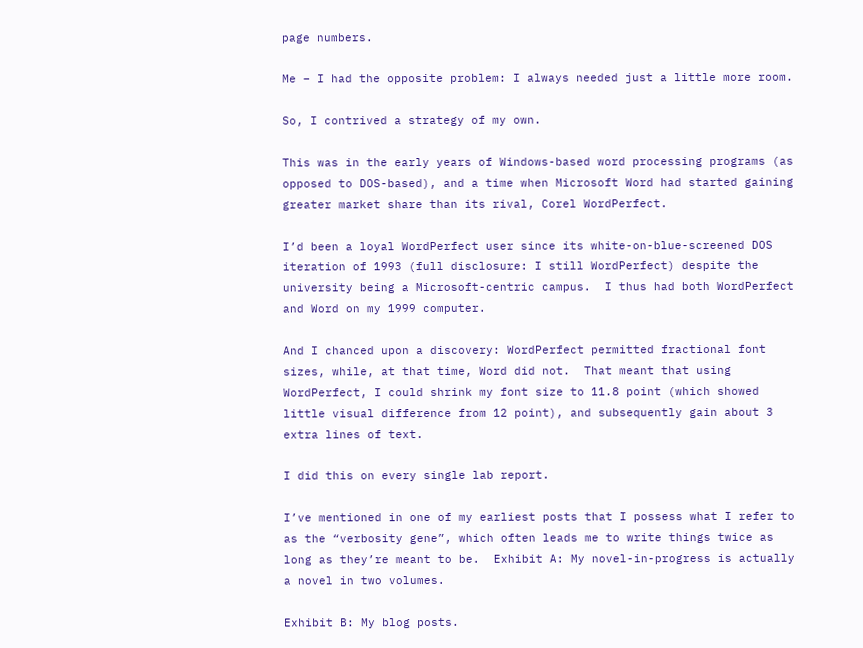page numbers.

Me – I had the opposite problem: I always needed just a little more room.

So, I contrived a strategy of my own.

This was in the early years of Windows-based word processing programs (as opposed to DOS-based), and a time when Microsoft Word had started gaining greater market share than its rival, Corel WordPerfect.

I’d been a loyal WordPerfect user since its white-on-blue-screened DOS iteration of 1993 (full disclosure: I still WordPerfect) despite the university being a Microsoft-centric campus.  I thus had both WordPerfect and Word on my 1999 computer.

And I chanced upon a discovery: WordPerfect permitted fractional font sizes, while, at that time, Word did not.  That meant that using WordPerfect, I could shrink my font size to 11.8 point (which showed little visual difference from 12 point), and subsequently gain about 3 extra lines of text.

I did this on every single lab report.

I’ve mentioned in one of my earliest posts that I possess what I refer to as the “verbosity gene”, which often leads me to write things twice as long as they’re meant to be.  Exhibit A: My novel-in-progress is actually a novel in two volumes.

Exhibit B: My blog posts.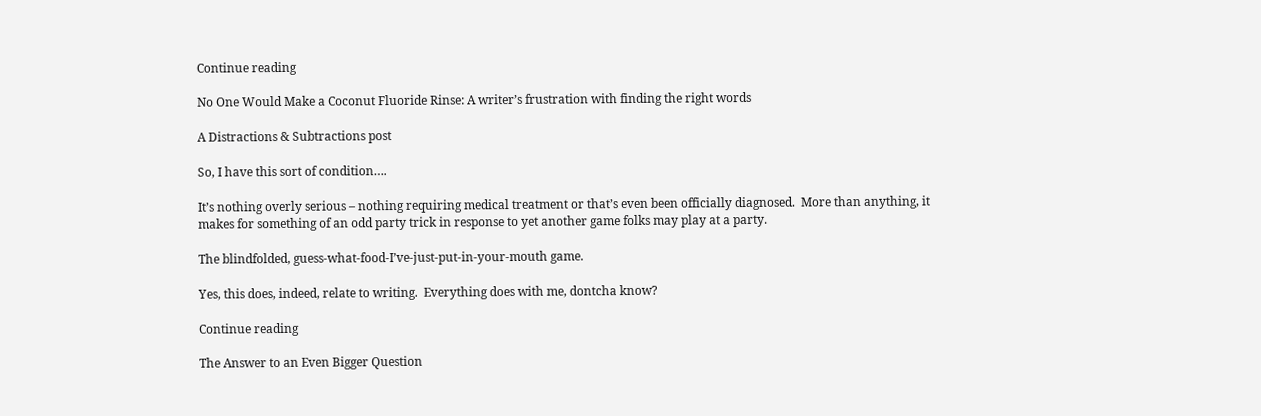Continue reading

No One Would Make a Coconut Fluoride Rinse: A writer’s frustration with finding the right words

A Distractions & Subtractions post

So, I have this sort of condition….

It’s nothing overly serious – nothing requiring medical treatment or that’s even been officially diagnosed.  More than anything, it makes for something of an odd party trick in response to yet another game folks may play at a party.

The blindfolded, guess-what-food-I’ve-just-put-in-your-mouth game.

Yes, this does, indeed, relate to writing.  Everything does with me, dontcha know?

Continue reading

The Answer to an Even Bigger Question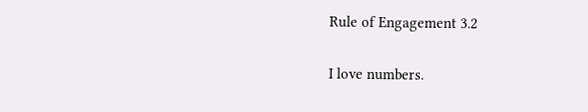Rule of Engagement 3.2

I love numbers.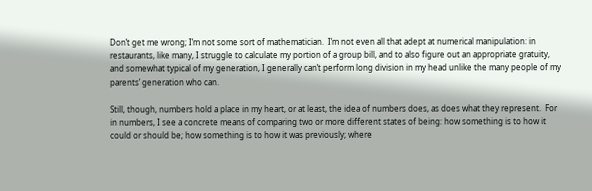Don’t get me wrong; I’m not some sort of mathematician.  I’m not even all that adept at numerical manipulation: in restaurants, like many, I struggle to calculate my portion of a group bill, and to also figure out an appropriate gratuity, and somewhat typical of my generation, I generally can’t perform long division in my head unlike the many people of my parents’ generation who can.

Still, though, numbers hold a place in my heart, or at least, the idea of numbers does, as does what they represent.  For in numbers, I see a concrete means of comparing two or more different states of being: how something is to how it could or should be; how something is to how it was previously; where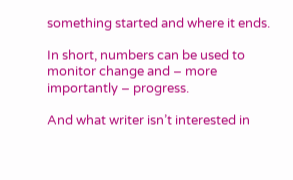something started and where it ends.

In short, numbers can be used to monitor change and – more importantly – progress.

And what writer isn’t interested in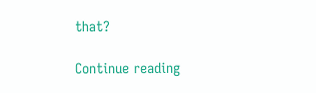that?

Continue reading